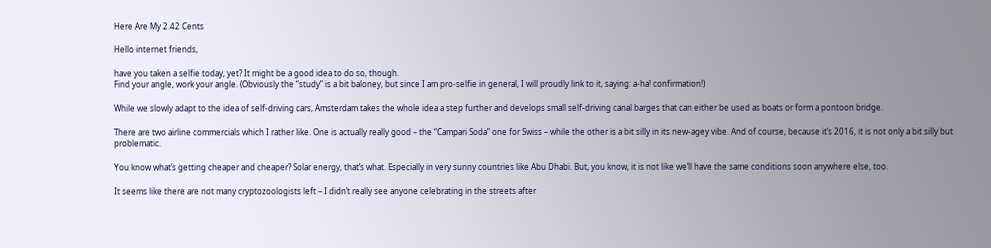Here Are My 2.42 Cents

Hello internet friends,

have you taken a selfie today, yet? It might be a good idea to do so, though.
Find your angle, work your angle. (Obviously the “study” is a bit baloney, but since I am pro-selfie in general, I will proudly link to it, saying: a-ha! confirmation!)

While we slowly adapt to the idea of self-driving cars, Amsterdam takes the whole idea a step further and develops small self-driving canal barges that can either be used as boats or form a pontoon bridge.

There are two airline commercials which I rather like. One is actually really good – the “Campari Soda” one for Swiss – while the other is a bit silly in its new-agey vibe. And of course, because it’s 2016, it is not only a bit silly but problematic.

You know what’s getting cheaper and cheaper? Solar energy, that’s what. Especially in very sunny countries like Abu Dhabi. But, you know, it is not like we’ll have the same conditions soon anywhere else, too.

It seems like there are not many cryptozoologists left – I didn’t really see anyone celebrating in the streets after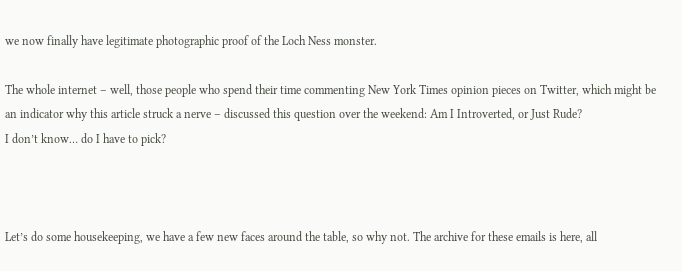we now finally have legitimate photographic proof of the Loch Ness monster.

The whole internet – well, those people who spend their time commenting New York Times opinion pieces on Twitter, which might be an indicator why this article struck a nerve – discussed this question over the weekend: Am I Introverted, or Just Rude?
I don’t know… do I have to pick?



Let’s do some housekeeping, we have a few new faces around the table, so why not. The archive for these emails is here, all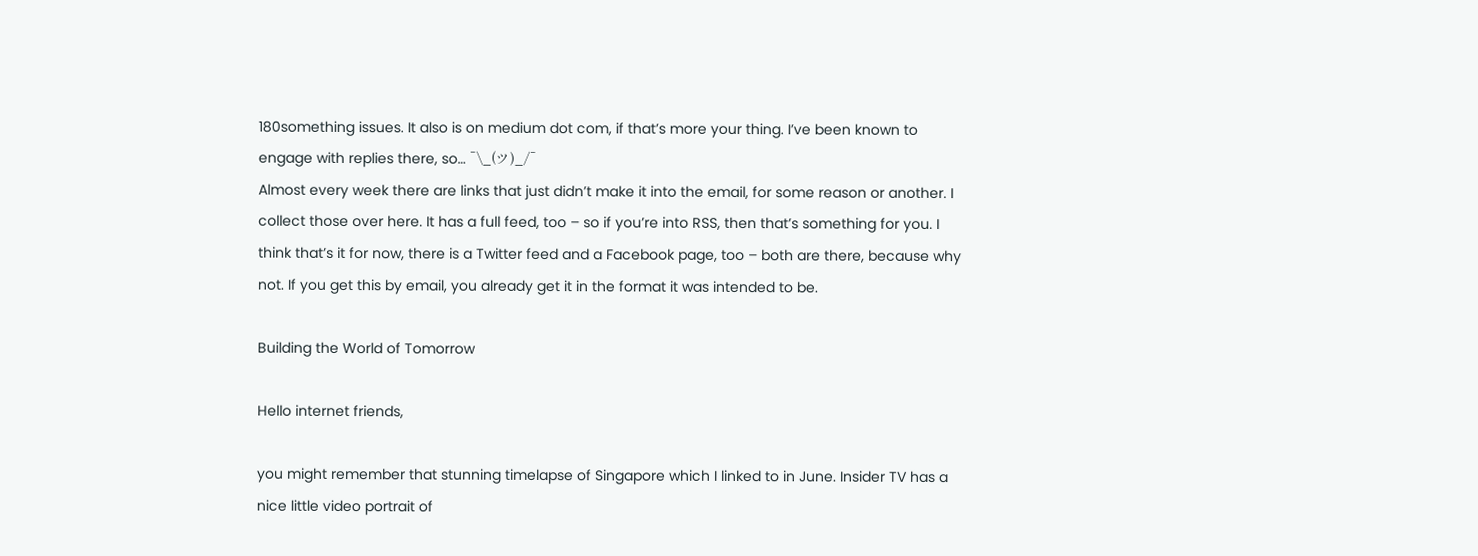180something issues. It also is on medium dot com, if that’s more your thing. I’ve been known to engage with replies there, so… ¯\_(ツ)_/¯
Almost every week there are links that just didn’t make it into the email, for some reason or another. I collect those over here. It has a full feed, too – so if you’re into RSS, then that’s something for you. I think that’s it for now, there is a Twitter feed and a Facebook page, too – both are there, because why not. If you get this by email, you already get it in the format it was intended to be.

Building the World of Tomorrow

Hello internet friends,

you might remember that stunning timelapse of Singapore which I linked to in June. Insider TV has a nice little video portrait of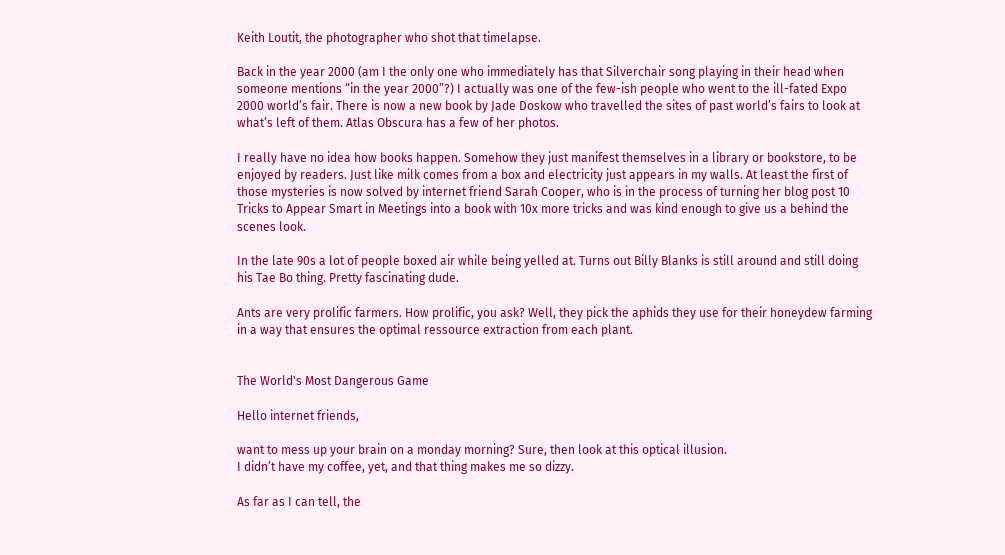Keith Loutit, the photographer who shot that timelapse.

Back in the year 2000 (am I the only one who immediately has that Silverchair song playing in their head when someone mentions “in the year 2000”?) I actually was one of the few-ish people who went to the ill-fated Expo 2000 world’s fair. There is now a new book by Jade Doskow who travelled the sites of past world’s fairs to look at what’s left of them. Atlas Obscura has a few of her photos.

I really have no idea how books happen. Somehow they just manifest themselves in a library or bookstore, to be enjoyed by readers. Just like milk comes from a box and electricity just appears in my walls. At least the first of those mysteries is now solved by internet friend Sarah Cooper, who is in the process of turning her blog post 10 Tricks to Appear Smart in Meetings into a book with 10x more tricks and was kind enough to give us a behind the scenes look.

In the late 90s a lot of people boxed air while being yelled at. Turns out Billy Blanks is still around and still doing his Tae Bo thing. Pretty fascinating dude.

Ants are very prolific farmers. How prolific, you ask? Well, they pick the aphids they use for their honeydew farming in a way that ensures the optimal ressource extraction from each plant.


The World's Most Dangerous Game

Hello internet friends,

want to mess up your brain on a monday morning? Sure, then look at this optical illusion.
I didn’t have my coffee, yet, and that thing makes me so dizzy.

As far as I can tell, the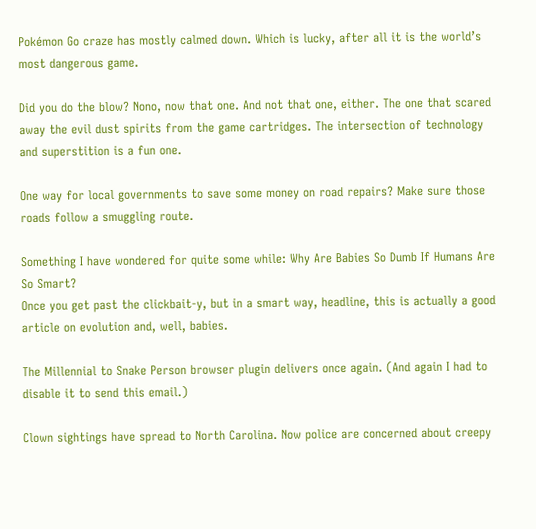Pokémon Go craze has mostly calmed down. Which is lucky, after all it is the world’s most dangerous game.

Did you do the blow? Nono, now that one. And not that one, either. The one that scared away the evil dust spirits from the game cartridges. The intersection of technology and superstition is a fun one.

One way for local governments to save some money on road repairs? Make sure those roads follow a smuggling route.

Something I have wondered for quite some while: Why Are Babies So Dumb If Humans Are So Smart?
Once you get past the clickbait-y, but in a smart way, headline, this is actually a good article on evolution and, well, babies.

The Millennial to Snake Person browser plugin delivers once again. (And again I had to disable it to send this email.)

Clown sightings have spread to North Carolina. Now police are concerned about creepy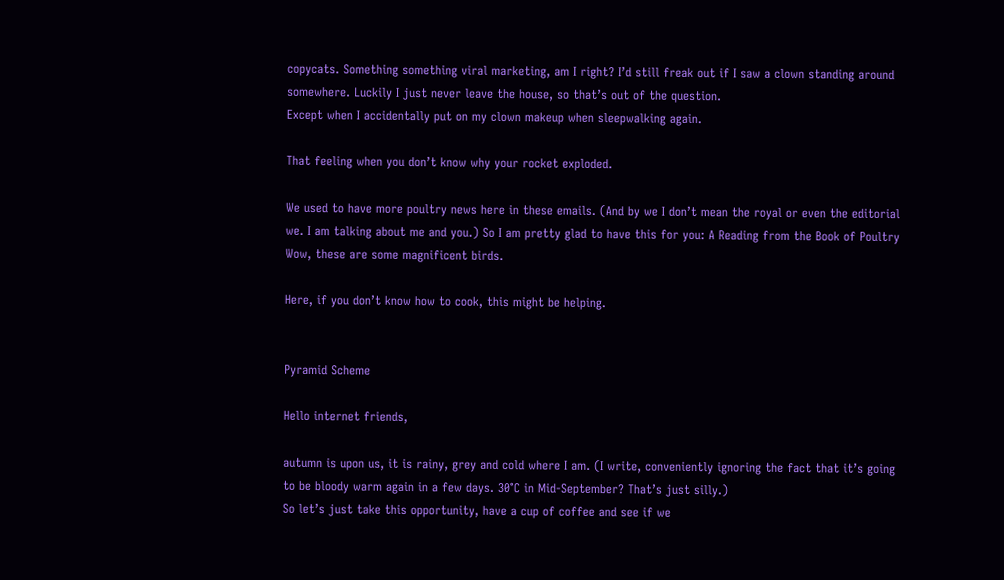copycats. Something something viral marketing, am I right? I’d still freak out if I saw a clown standing around somewhere. Luckily I just never leave the house, so that’s out of the question.
Except when I accidentally put on my clown makeup when sleepwalking again.

That feeling when you don’t know why your rocket exploded.

We used to have more poultry news here in these emails. (And by we I don’t mean the royal or even the editorial we. I am talking about me and you.) So I am pretty glad to have this for you: A Reading from the Book of Poultry
Wow, these are some magnificent birds.

Here, if you don’t know how to cook, this might be helping.


Pyramid Scheme

Hello internet friends,

autumn is upon us, it is rainy, grey and cold where I am. (I write, conveniently ignoring the fact that it’s going to be bloody warm again in a few days. 30°C in Mid-September? That’s just silly.)
So let’s just take this opportunity, have a cup of coffee and see if we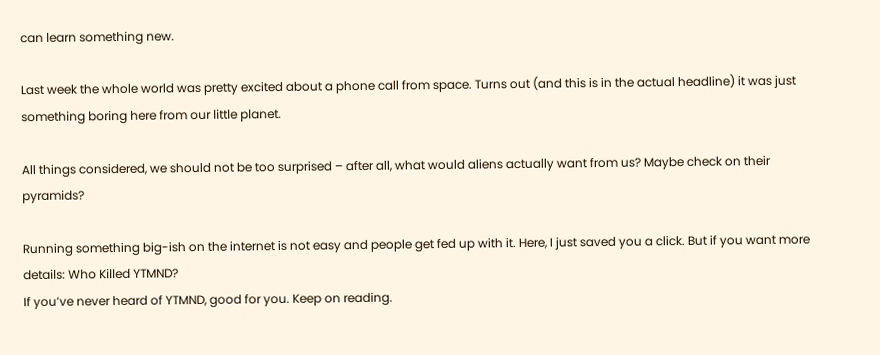can learn something new.

Last week the whole world was pretty excited about a phone call from space. Turns out (and this is in the actual headline) it was just something boring here from our little planet.

All things considered, we should not be too surprised – after all, what would aliens actually want from us? Maybe check on their pyramids?

Running something big-ish on the internet is not easy and people get fed up with it. Here, I just saved you a click. But if you want more details: Who Killed YTMND?
If you’ve never heard of YTMND, good for you. Keep on reading.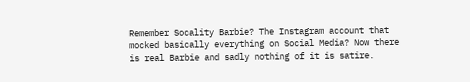Remember Socality Barbie? The Instagram account that mocked basically everything on Social Media? Now there is real Barbie and sadly nothing of it is satire.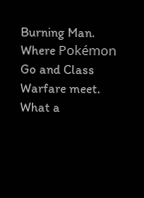Burning Man. Where Pokémon Go and Class Warfare meet. What a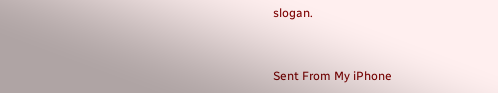slogan.


Sent From My iPhone